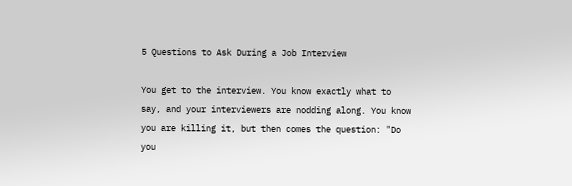5 Questions to Ask During a Job Interview

You get to the interview. You know exactly what to say, and your interviewers are nodding along. You know you are killing it, but then comes the question: "Do you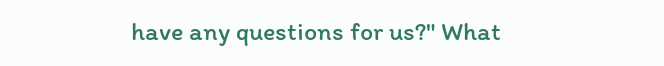have any questions for us?" What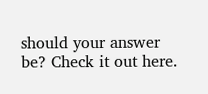should your answer be? Check it out here.